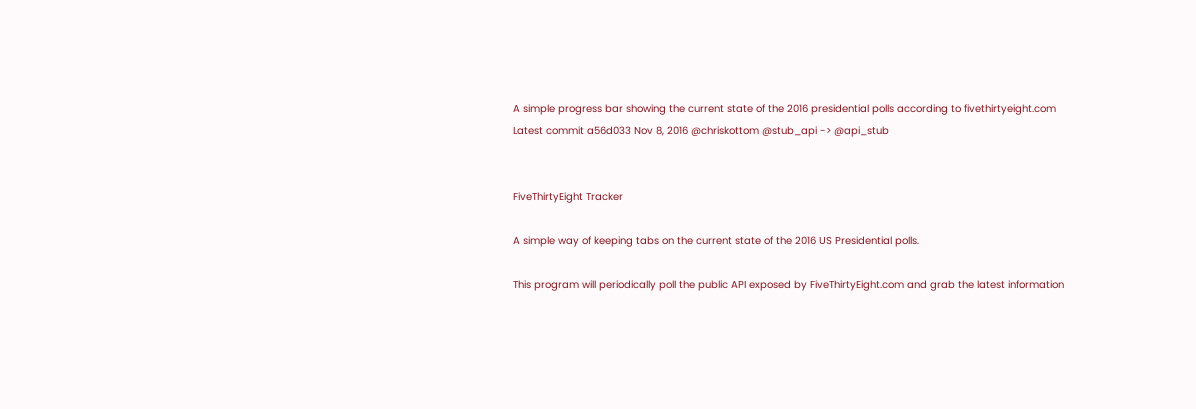A simple progress bar showing the current state of the 2016 presidential polls according to fivethirtyeight.com
Latest commit a56d033 Nov 8, 2016 @chriskottom @stub_api -> @api_stub


FiveThirtyEight Tracker

A simple way of keeping tabs on the current state of the 2016 US Presidential polls.

This program will periodically poll the public API exposed by FiveThirtyEight.com and grab the latest information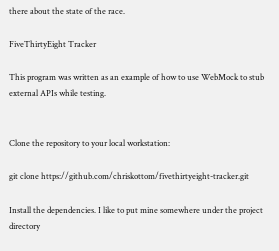there about the state of the race.

FiveThirtyEight Tracker

This program was written as an example of how to use WebMock to stub external APIs while testing.


Clone the repository to your local workstation:

git clone https://github.com/chriskottom/fivethirtyeight-tracker.git

Install the dependencies. I like to put mine somewhere under the project directory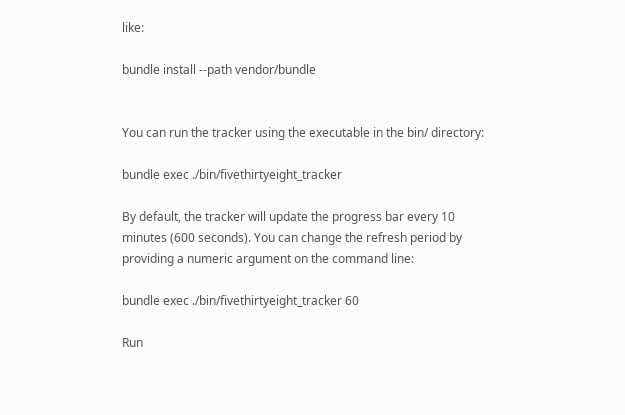like:

bundle install --path vendor/bundle


You can run the tracker using the executable in the bin/ directory:

bundle exec ./bin/fivethirtyeight_tracker

By default, the tracker will update the progress bar every 10 minutes (600 seconds). You can change the refresh period by providing a numeric argument on the command line:

bundle exec ./bin/fivethirtyeight_tracker 60

Run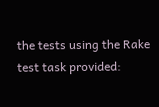the tests using the Rake test task provided: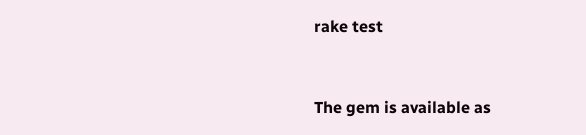rake test


The gem is available as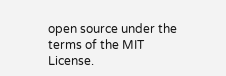open source under the terms of the MIT License.